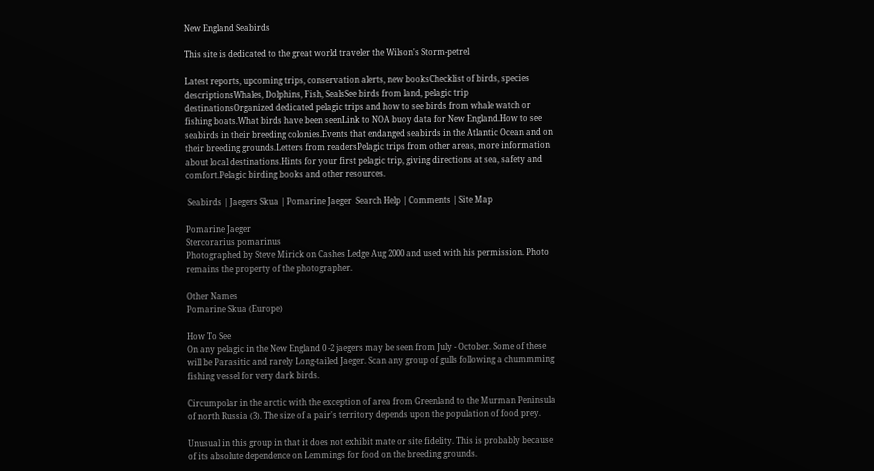New England Seabirds

This site is dedicated to the great world traveler the Wilson's Storm-petrel

Latest reports, upcoming trips, conservation alerts, new booksChecklist of birds, species descriptionsWhales, Dolphins, Fish, SealsSee birds from land, pelagic trip destinationsOrganized dedicated pelagic trips and how to see birds from whale watch or fishing boats.What birds have been seenLink to NOA buoy data for New England.How to see seabirds in their breeding colonies.Events that endanged seabirds in the Atlantic Ocean and on their breeding grounds.Letters from readersPelagic trips from other areas, more information about local destinations.Hints for your first pelagic trip, giving directions at sea, safety and comfort.Pelagic birding books and other resources.

 Seabirds | Jaegers Skua | Pomarine Jaeger  Search Help | Comments | Site Map

Pomarine Jaeger
Stercorarius pomarinus
Photographed by Steve Mirick on Cashes Ledge Aug 2000 and used with his permission. Photo remains the property of the photographer.

Other Names
Pomarine Skua (Europe)

How To See
On any pelagic in the New England 0 -2 jaegers may be seen from July - October. Some of these will be Parasitic and rarely Long-tailed Jaeger. Scan any group of gulls following a chummming fishing vessel for very dark birds.

Circumpolar in the arctic with the exception of area from Greenland to the Murman Peninsula of north Russia (3). The size of a pair's territory depends upon the population of food prey.

Unusual in this group in that it does not exhibit mate or site fidelity. This is probably because of its absolute dependence on Lemmings for food on the breeding grounds.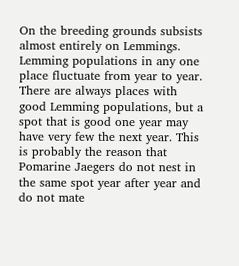On the breeding grounds subsists almost entirely on Lemmings. Lemming populations in any one place fluctuate from year to year. There are always places with good Lemming populations, but a spot that is good one year may have very few the next year. This is probably the reason that Pomarine Jaegers do not nest in the same spot year after year and do not mate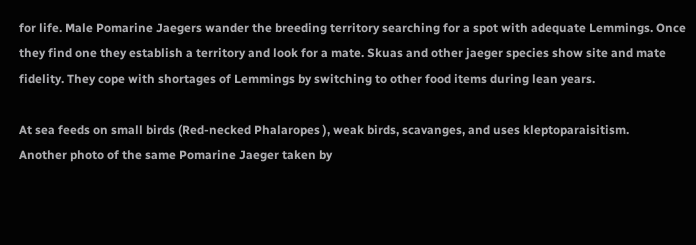for life. Male Pomarine Jaegers wander the breeding territory searching for a spot with adequate Lemmings. Once they find one they establish a territory and look for a mate. Skuas and other jaeger species show site and mate fidelity. They cope with shortages of Lemmings by switching to other food items during lean years.

At sea feeds on small birds (Red-necked Phalaropes ), weak birds, scavanges, and uses kleptoparaisitism.
Another photo of the same Pomarine Jaeger taken by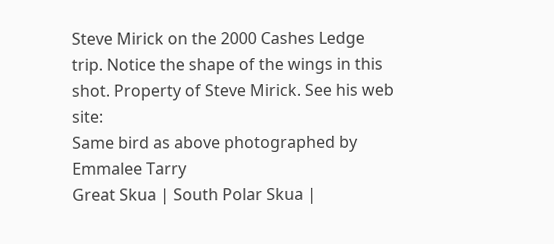Steve Mirick on the 2000 Cashes Ledge trip. Notice the shape of the wings in this shot. Property of Steve Mirick. See his web site:
Same bird as above photographed by Emmalee Tarry
Great Skua | South Polar Skua |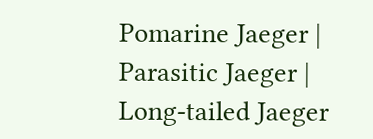Pomarine Jaeger | Parasitic Jaeger | Long-tailed Jaeger